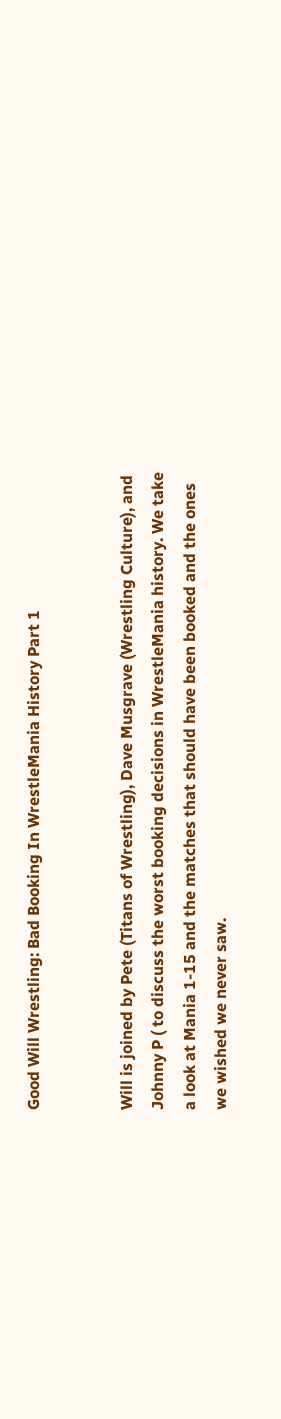Good Will Wrestling: Bad Booking In WrestleMania History Part 1


Will is joined by Pete (Titans of Wrestling), Dave Musgrave (Wrestling Culture), and Johnny P ( to discuss the worst booking decisions in WrestleMania history. We take a look at Mania 1-15 and the matches that should have been booked and the ones we wished we never saw.